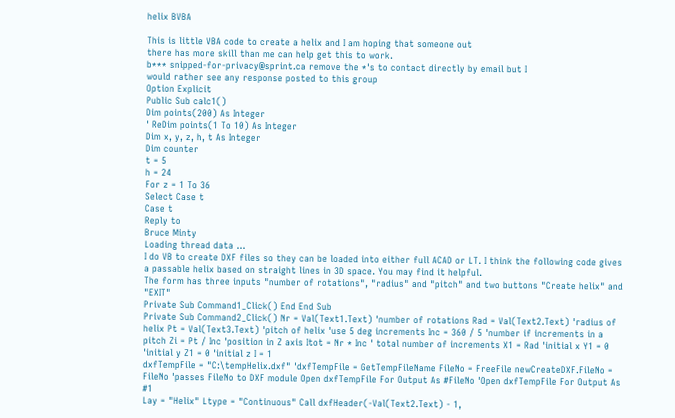helix BVBA

This is little VBA code to create a helix and I am hoping that someone out
there has more skill than me can help get this to work.
b*** snipped-for-privacy@sprint.ca remove the *'s to contact directly by email but I
would rather see any response posted to this group
Option Explicit
Public Sub calc1()
Dim points(200) As Integer
' ReDim points(1 To 10) As Integer
Dim x, y, z, h, t As Integer
Dim counter
t = 5
h = 24
For z = 1 To 36
Select Case t
Case t
Reply to
Bruce Minty
Loading thread data ...
I do VB to create DXF files so they can be loaded into either full ACAD or LT. I think the following code gives a passable helix based on straight lines in 3D space. You may find it helpful.
The form has three inputs "number of rotations", "radius" and "pitch" and two buttons "Create helix" and "EXIT"
Private Sub Command1_Click() End End Sub
Private Sub Command2_Click() Nr = Val(Text1.Text) 'number of rotations Rad = Val(Text2.Text) 'radius of helix Pt = Val(Text3.Text) 'pitch of helix 'use 5 deg increments Inc = 360 / 5 'number if increments in a pitch Zi = Pt / Inc 'position in Z axis Itot = Nr * Inc ' total number of increments X1 = Rad 'initial x Y1 = 0 'initial y Z1 = 0 'initial z I = 1
dxfTempFile = "C:\tempHelix.dxf" 'dxfTempFile = GetTempFileName FileNo = FreeFile newCreateDXF.FileNo = FileNo 'passes FileNo to DXF module Open dxfTempFile For Output As #FileNo 'Open dxfTempFile For Output As #1
Lay = "Helix" Ltype = "Continuous" Call dxfHeader(-Val(Text2.Text) - 1,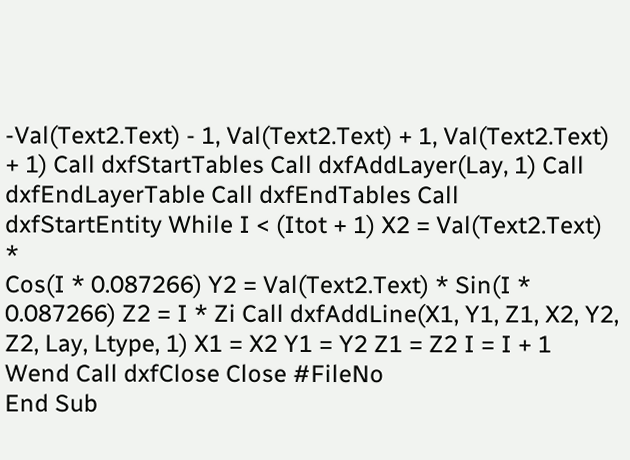-Val(Text2.Text) - 1, Val(Text2.Text) + 1, Val(Text2.Text) + 1) Call dxfStartTables Call dxfAddLayer(Lay, 1) Call dxfEndLayerTable Call dxfEndTables Call dxfStartEntity While I < (Itot + 1) X2 = Val(Text2.Text) *
Cos(I * 0.087266) Y2 = Val(Text2.Text) * Sin(I * 0.087266) Z2 = I * Zi Call dxfAddLine(X1, Y1, Z1, X2, Y2, Z2, Lay, Ltype, 1) X1 = X2 Y1 = Y2 Z1 = Z2 I = I + 1 Wend Call dxfClose Close #FileNo
End Sub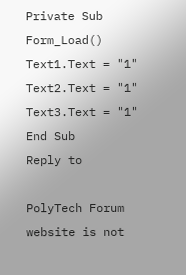Private Sub Form_Load() Text1.Text = "1" Text2.Text = "1" Text3.Text = "1" End Sub
Reply to

PolyTech Forum website is not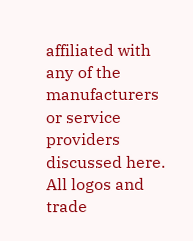affiliated with any of the manufacturers or service providers discussed here. All logos and trade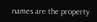names are the property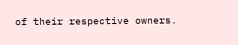of their respective owners.